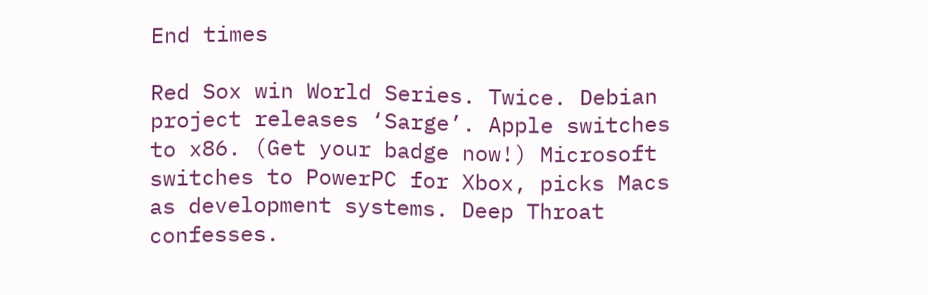End times

Red Sox win World Series. Twice. Debian project releases ‘Sarge’. Apple switches to x86. (Get your badge now!) Microsoft switches to PowerPC for Xbox, picks Macs as development systems. Deep Throat confesses.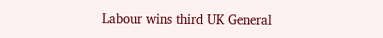Labour wins third UK General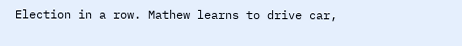Election in a row. Mathew learns to drive car,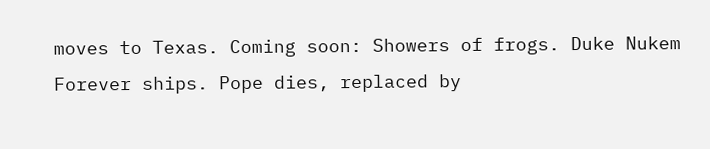moves to Texas. Coming soon: Showers of frogs. Duke Nukem Forever ships. Pope dies, replaced by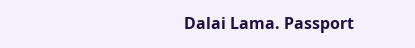Dalai Lama. Passport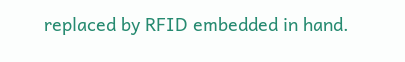replaced by RFID embedded in hand.